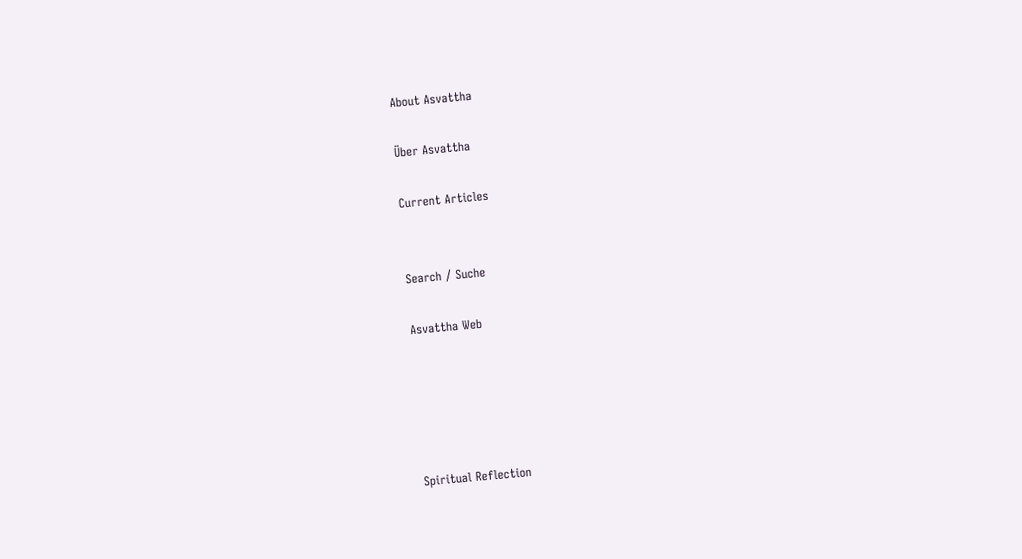About Asvattha

Über Asvattha

Current Articles


Search / Suche

Asvattha Web





Spiritual Reflection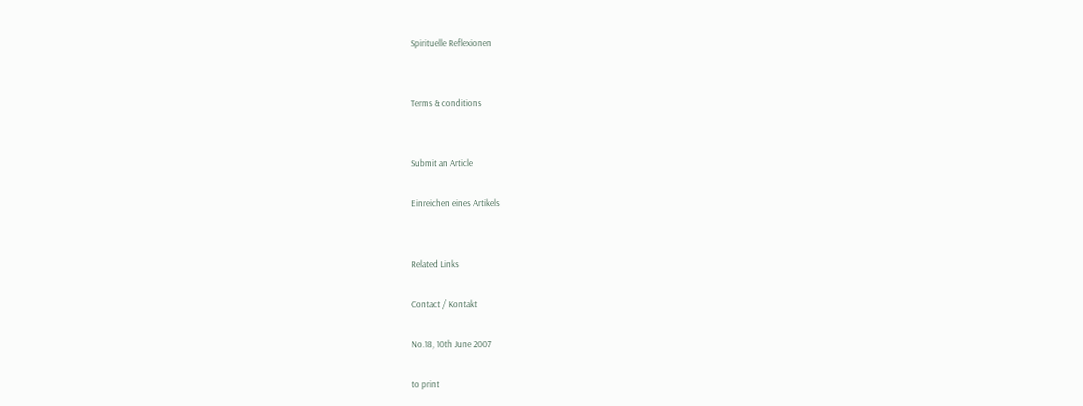Spirituelle Reflexionen


Terms & conditions


Submit an Article

Einreichen eines Artikels


Related Links

Contact / Kontakt

No.18, 10th June 2007

to print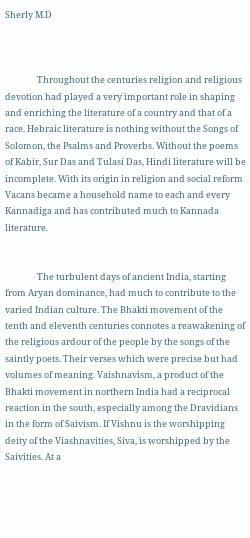Sherly M.D



                Throughout the centuries religion and religious devotion had played a very important role in shaping and enriching the literature of a country and that of a race. Hebraic literature is nothing without the Songs of Solomon, the Psalms and Proverbs. Without the poems of Kabir, Sur Das and Tulasi Das, Hindi literature will be incomplete. With its origin in religion and social reform Vacans became a household name to each and every Kannadiga and has contributed much to Kannada literature.


                The turbulent days of ancient India, starting from Aryan dominance, had much to contribute to the varied Indian culture. The Bhakti movement of the tenth and eleventh centuries connotes a reawakening of the religious ardour of the people by the songs of the saintly poets. Their verses which were precise but had volumes of meaning. Vaishnavism, a product of the Bhakti movement in northern India had a reciprocal reaction in the south, especially among the Dravidians in the form of Saivism. If Vishnu is the worshipping deity of the Viashnavities, Siva, is worshipped by the Saivities. At a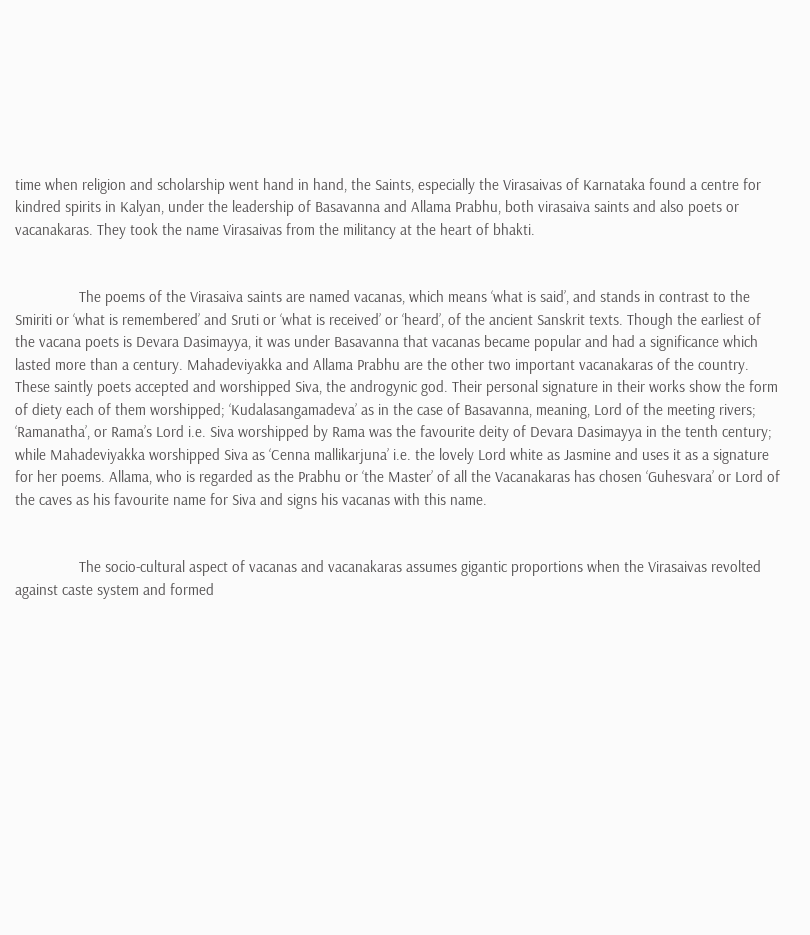time when religion and scholarship went hand in hand, the Saints, especially the Virasaivas of Karnataka found a centre for kindred spirits in Kalyan, under the leadership of Basavanna and Allama Prabhu, both virasaiva saints and also poets or vacanakaras. They took the name Virasaivas from the militancy at the heart of bhakti.


                The poems of the Virasaiva saints are named vacanas, which means ‘what is said’, and stands in contrast to the Smiriti or ‘what is remembered’ and Sruti or ‘what is received’ or ‘heard’, of the ancient Sanskrit texts. Though the earliest of the vacana poets is Devara Dasimayya, it was under Basavanna that vacanas became popular and had a significance which lasted more than a century. Mahadeviyakka and Allama Prabhu are the other two important vacanakaras of the country. These saintly poets accepted and worshipped Siva, the androgynic god. Their personal signature in their works show the form of diety each of them worshipped; ‘Kudalasangamadeva’ as in the case of Basavanna, meaning, Lord of the meeting rivers; ‘Ramanatha’, or Rama’s Lord i.e. Siva worshipped by Rama was the favourite deity of Devara Dasimayya in the tenth century; while Mahadeviyakka worshipped Siva as ‘Cenna mallikarjuna’ i.e. the lovely Lord white as Jasmine and uses it as a signature for her poems. Allama, who is regarded as the Prabhu or ‘the Master’ of all the Vacanakaras has chosen ‘Guhesvara’ or Lord of the caves as his favourite name for Siva and signs his vacanas with this name.


                The socio-cultural aspect of vacanas and vacanakaras assumes gigantic proportions when the Virasaivas revolted against caste system and formed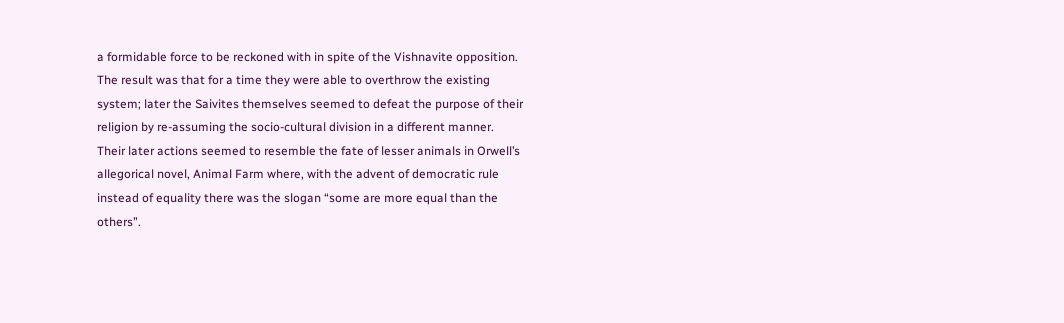a formidable force to be reckoned with in spite of the Vishnavite opposition. The result was that for a time they were able to overthrow the existing system; later the Saivites themselves seemed to defeat the purpose of their religion by re-assuming the socio-cultural division in a different manner. Their later actions seemed to resemble the fate of lesser animals in Orwell’s allegorical novel, Animal Farm where, with the advent of democratic rule instead of equality there was the slogan “some are more equal than the others”.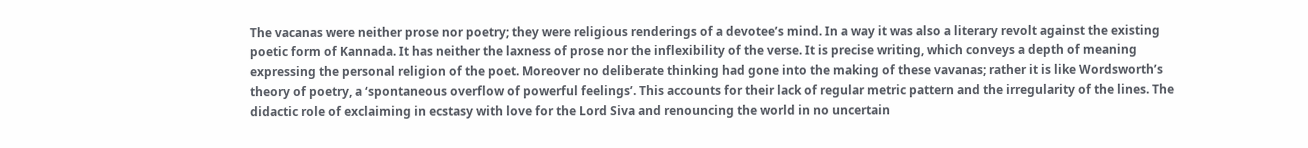The vacanas were neither prose nor poetry; they were religious renderings of a devotee’s mind. In a way it was also a literary revolt against the existing poetic form of Kannada. It has neither the laxness of prose nor the inflexibility of the verse. It is precise writing, which conveys a depth of meaning expressing the personal religion of the poet. Moreover no deliberate thinking had gone into the making of these vavanas; rather it is like Wordsworth’s theory of poetry, a ‘spontaneous overflow of powerful feelings’. This accounts for their lack of regular metric pattern and the irregularity of the lines. The didactic role of exclaiming in ecstasy with love for the Lord Siva and renouncing the world in no uncertain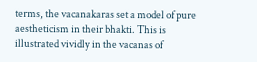terms, the vacanakaras set a model of pure aestheticism in their bhakti. This is illustrated vividly in the vacanas of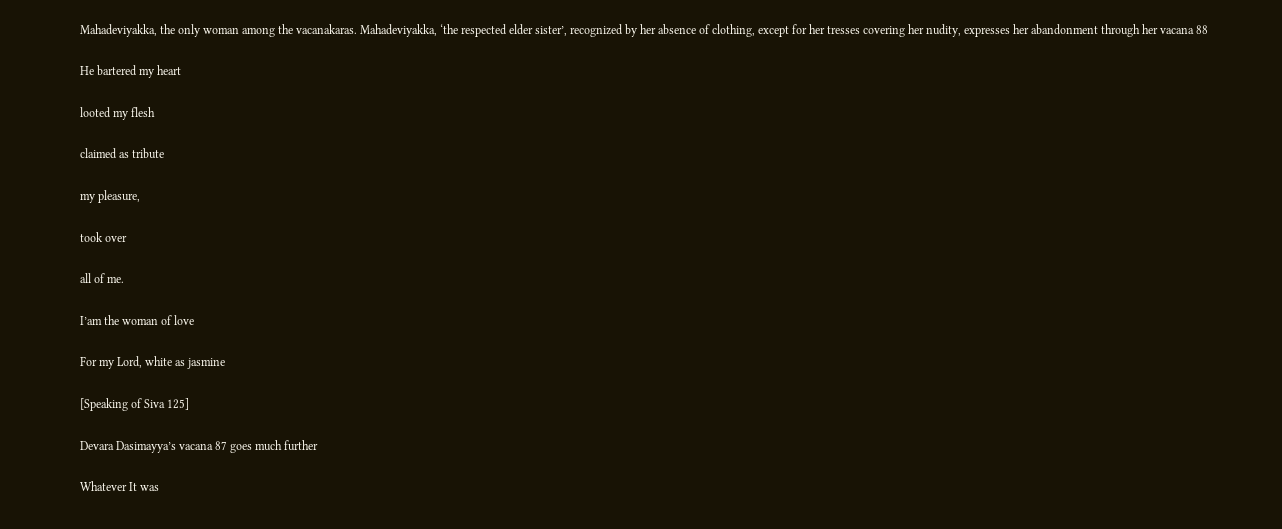Mahadeviyakka, the only woman among the vacanakaras. Mahadeviyakka, ‘the respected elder sister’, recognized by her absence of clothing, except for her tresses covering her nudity, expresses her abandonment through her vacana 88

He bartered my heart

looted my flesh

claimed as tribute

my pleasure,

took over

all of me.

I’am the woman of love

For my Lord, white as jasmine

[Speaking of Siva 125]

Devara Dasimayya’s vacana 87 goes much further

Whatever It was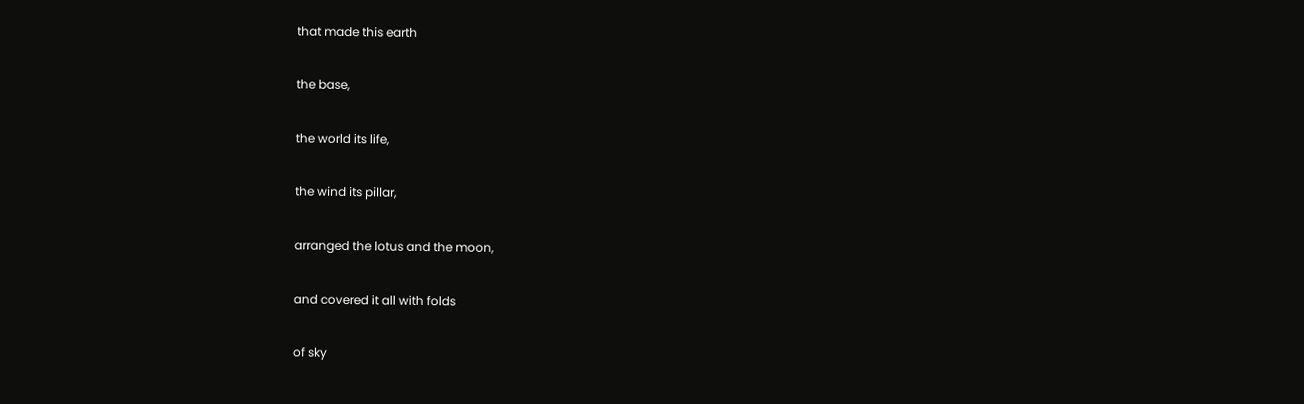that made this earth

the base,

the world its life,

the wind its pillar,

arranged the lotus and the moon,

and covered it all with folds

of sky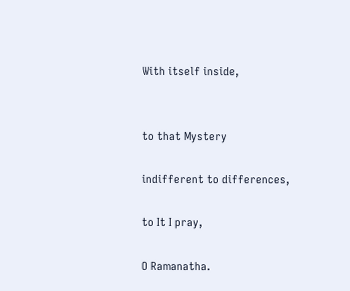With itself inside,


to that Mystery

indifferent to differences,

to It I pray,

O Ramanatha.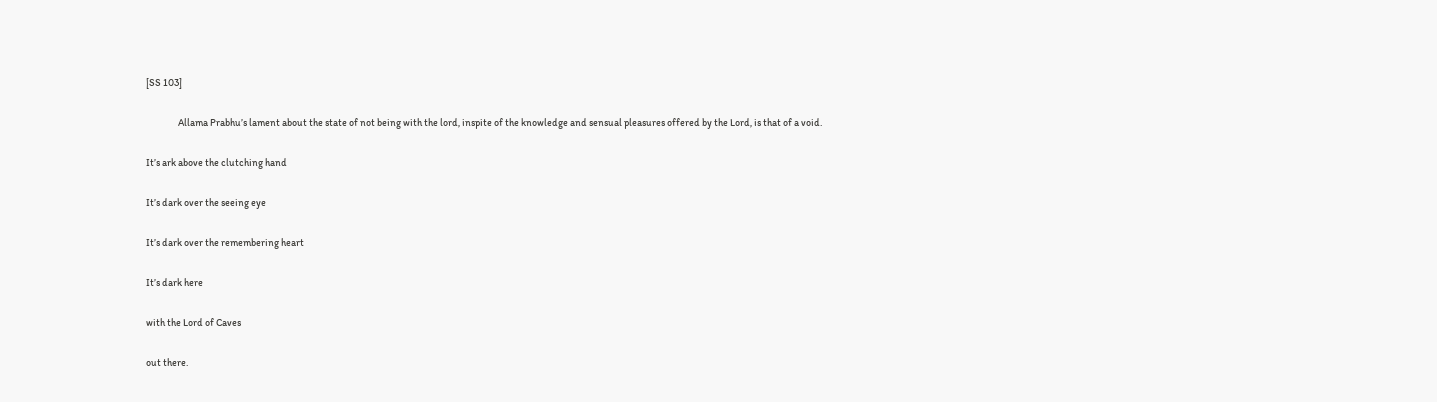[SS 103]

                Allama Prabhu’s lament about the state of not being with the lord, inspite of the knowledge and sensual pleasures offered by the Lord, is that of a void.

It’s ark above the clutching hand

It’s dark over the seeing eye

It’s dark over the remembering heart

It’s dark here

with the Lord of Caves

out there.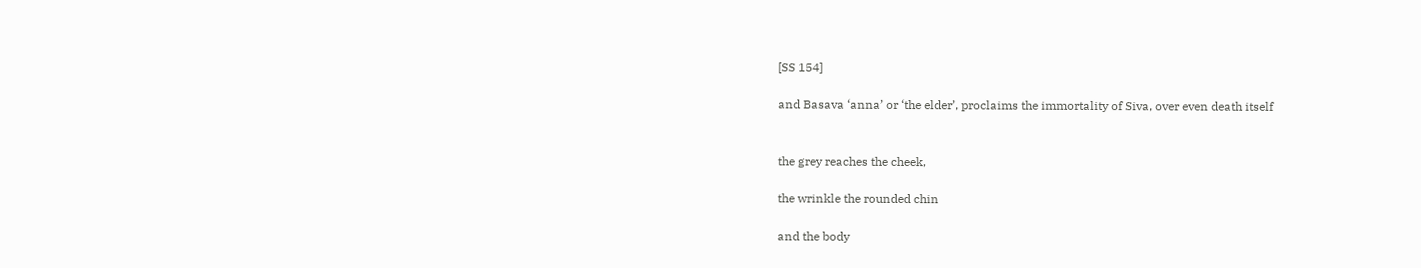[SS 154]

and Basava ‘anna’ or ‘the elder’, proclaims the immortality of Siva, over even death itself


the grey reaches the cheek,

the wrinkle the rounded chin

and the body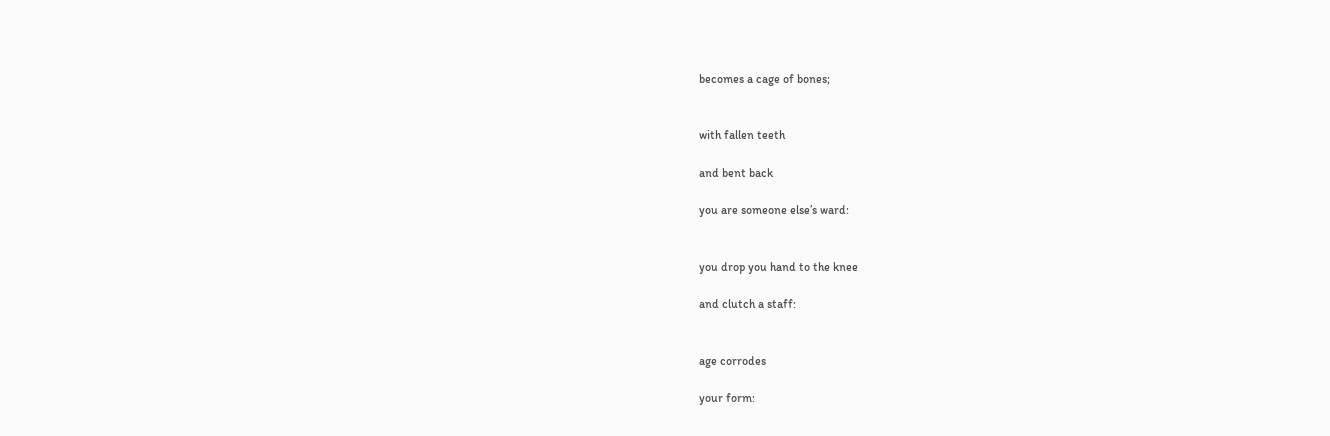becomes a cage of bones;


with fallen teeth

and bent back

you are someone else’s ward:


you drop you hand to the knee

and clutch a staff:


age corrodes

your form: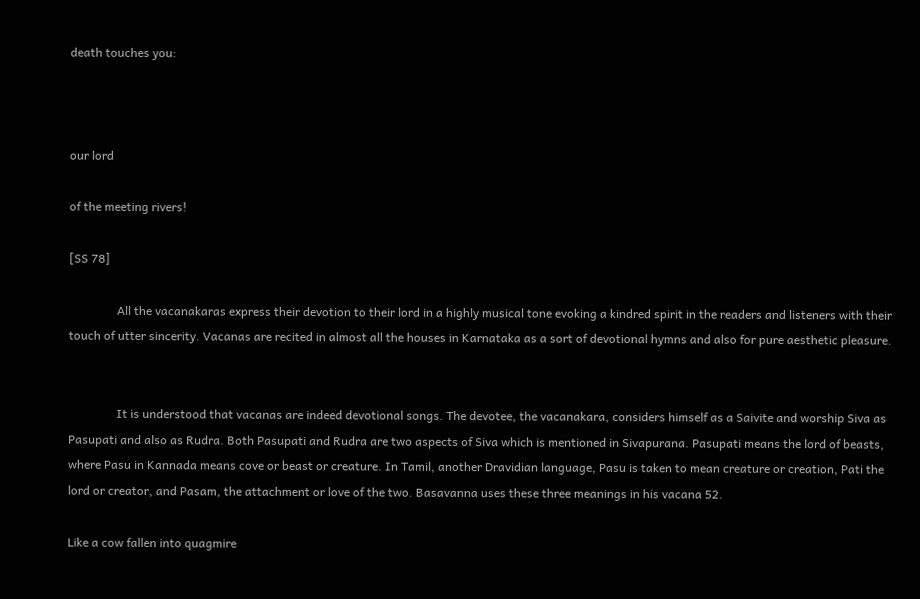death touches you:



our lord

of the meeting rivers!

[SS 78]

                All the vacanakaras express their devotion to their lord in a highly musical tone evoking a kindred spirit in the readers and listeners with their touch of utter sincerity. Vacanas are recited in almost all the houses in Karnataka as a sort of devotional hymns and also for pure aesthetic pleasure.


                It is understood that vacanas are indeed devotional songs. The devotee, the vacanakara, considers himself as a Saivite and worship Siva as Pasupati and also as Rudra. Both Pasupati and Rudra are two aspects of Siva which is mentioned in Sivapurana. Pasupati means the lord of beasts, where Pasu in Kannada means cove or beast or creature. In Tamil, another Dravidian language, Pasu is taken to mean creature or creation, Pati the lord or creator, and Pasam, the attachment or love of the two. Basavanna uses these three meanings in his vacana 52.

Like a cow fallen into quagmire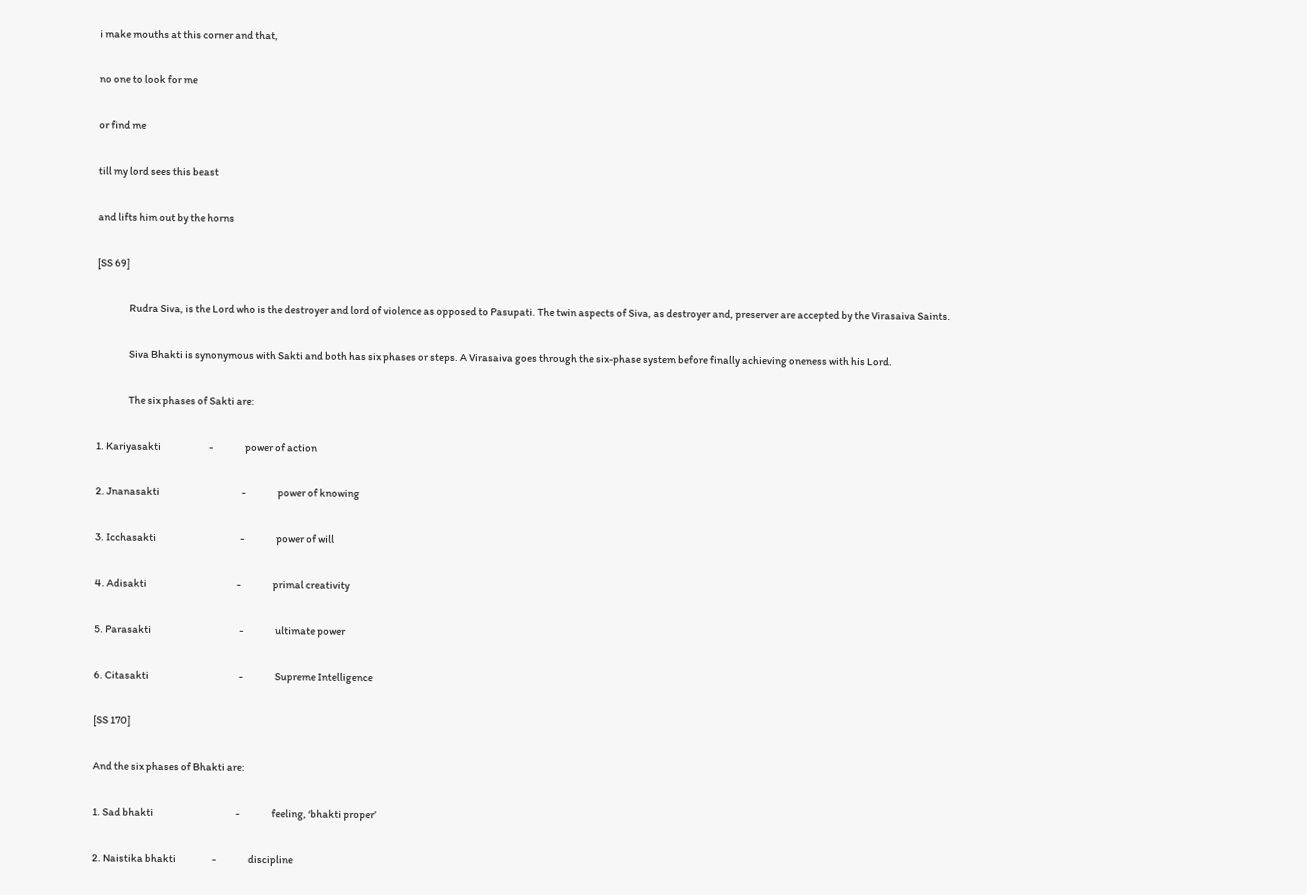i make mouths at this corner and that,

no one to look for me

or find me

till my lord sees this beast

and lifts him out by the horns

[SS 69]

                Rudra Siva, is the Lord who is the destroyer and lord of violence as opposed to Pasupati. The twin aspects of Siva, as destroyer and, preserver are accepted by the Virasaiva Saints.

                Siva Bhakti is synonymous with Sakti and both has six phases or steps. A Virasaiva goes through the six-phase system before finally achieving oneness with his Lord.

                The six phases of Sakti are:

1. Kariyasakti                        -                power of action

2. Jnanasakti                                         -                power of knowing

3. Icchasakti                                          -                power of will

4. Adisakti                                             -                primal creativity

5. Parasakti                                            -                ultimate power

6. Citasakti                                             -                Supreme Intelligence

[SS 170]

And the six phases of Bhakti are:

1. Sad bhakti                                         -                feeling, ‘bhakti proper’

2. Naistika bhakti                  -                discipline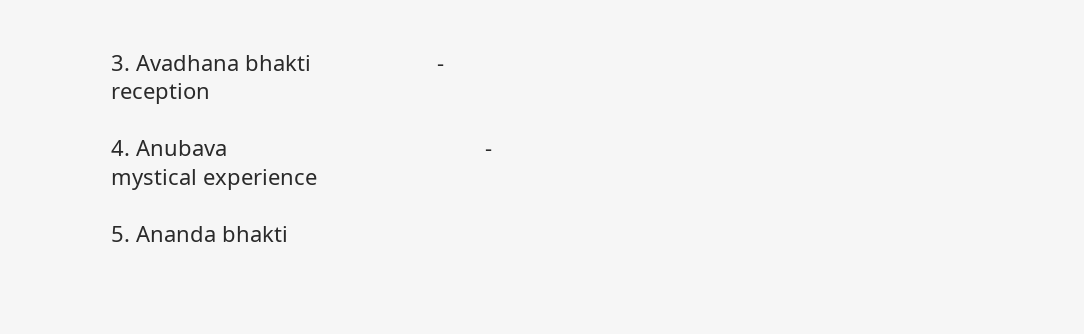3. Avadhana bhakti                     -                reception

4. Anubava                                           -                mystical experience

5. Ananda bhakti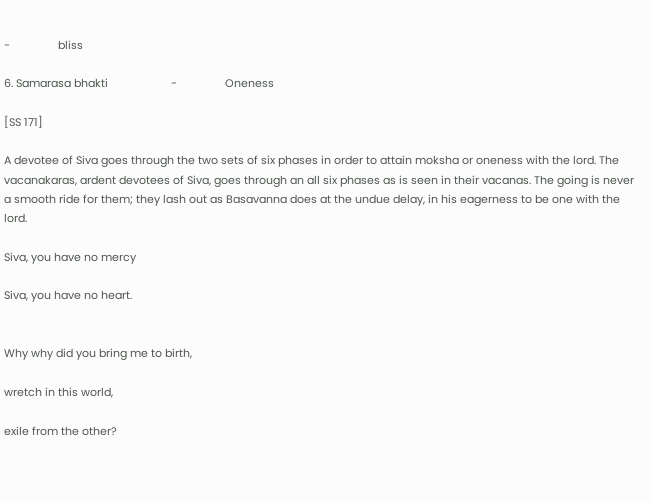-                bliss

6. Samarasa bhakti                     -                Oneness

[SS 171]

A devotee of Siva goes through the two sets of six phases in order to attain moksha or oneness with the lord. The vacanakaras, ardent devotees of Siva, goes through an all six phases as is seen in their vacanas. The going is never a smooth ride for them; they lash out as Basavanna does at the undue delay, in his eagerness to be one with the lord.

Siva, you have no mercy

Siva, you have no heart.


Why why did you bring me to birth,

wretch in this world,

exile from the other?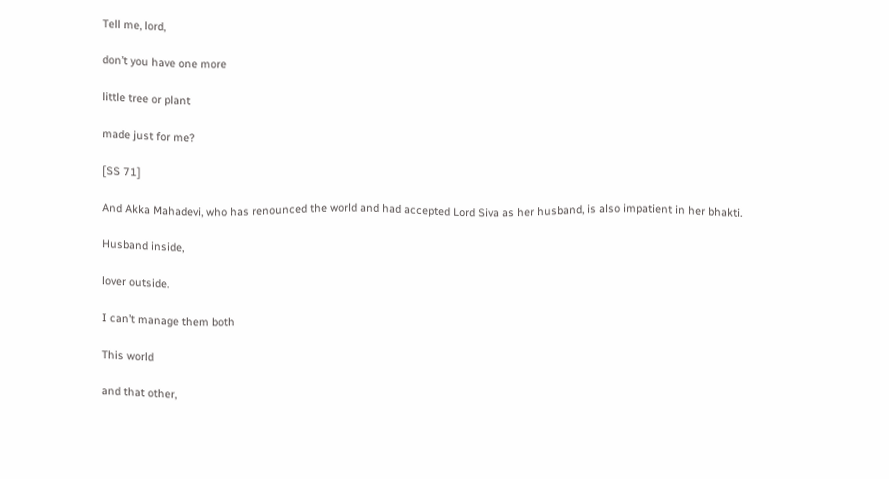Tell me, lord,

don’t you have one more

little tree or plant

made just for me?

[SS 71]

And Akka Mahadevi, who has renounced the world and had accepted Lord Siva as her husband, is also impatient in her bhakti.

Husband inside,

lover outside.

I can’t manage them both

This world

and that other,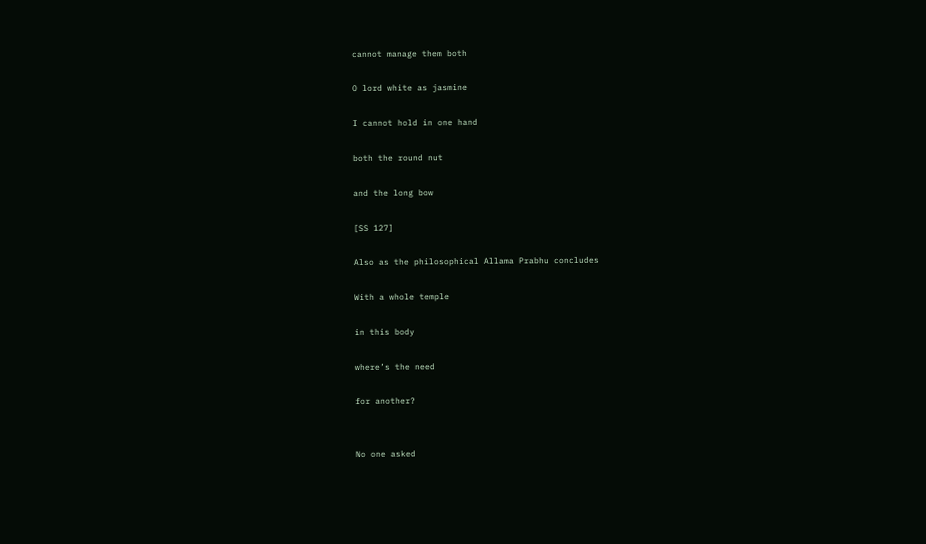cannot manage them both

O lord white as jasmine

I cannot hold in one hand

both the round nut

and the long bow

[SS 127]

Also as the philosophical Allama Prabhu concludes

With a whole temple

in this body

where’s the need

for another?


No one asked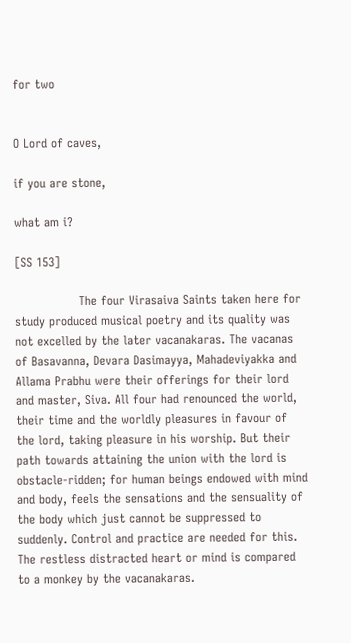for two


O Lord of caves,

if you are stone,

what am i?

[SS 153]

                The four Virasaiva Saints taken here for study produced musical poetry and its quality was not excelled by the later vacanakaras. The vacanas of Basavanna, Devara Dasimayya, Mahadeviyakka and Allama Prabhu were their offerings for their lord and master, Siva. All four had renounced the world, their time and the worldly pleasures in favour of the lord, taking pleasure in his worship. But their path towards attaining the union with the lord is obstacle-ridden; for human beings endowed with mind and body, feels the sensations and the sensuality of the body which just cannot be suppressed to suddenly. Control and practice are needed for this. The restless distracted heart or mind is compared to a monkey by the vacanakaras.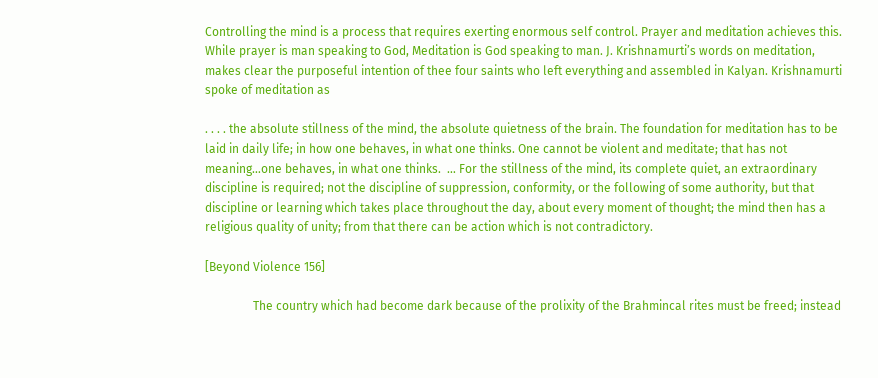Controlling the mind is a process that requires exerting enormous self control. Prayer and meditation achieves this. While prayer is man speaking to God, Meditation is God speaking to man. J. Krishnamurti’s words on meditation, makes clear the purposeful intention of thee four saints who left everything and assembled in Kalyan. Krishnamurti spoke of meditation as

. . . . the absolute stillness of the mind, the absolute quietness of the brain. The foundation for meditation has to be laid in daily life; in how one behaves, in what one thinks. One cannot be violent and meditate; that has not meaning…one behaves, in what one thinks.  … For the stillness of the mind, its complete quiet, an extraordinary discipline is required; not the discipline of suppression, conformity, or the following of some authority, but that discipline or learning which takes place throughout the day, about every moment of thought; the mind then has a religious quality of unity; from that there can be action which is not contradictory.

[Beyond Violence 156]

                The country which had become dark because of the prolixity of the Brahmincal rites must be freed; instead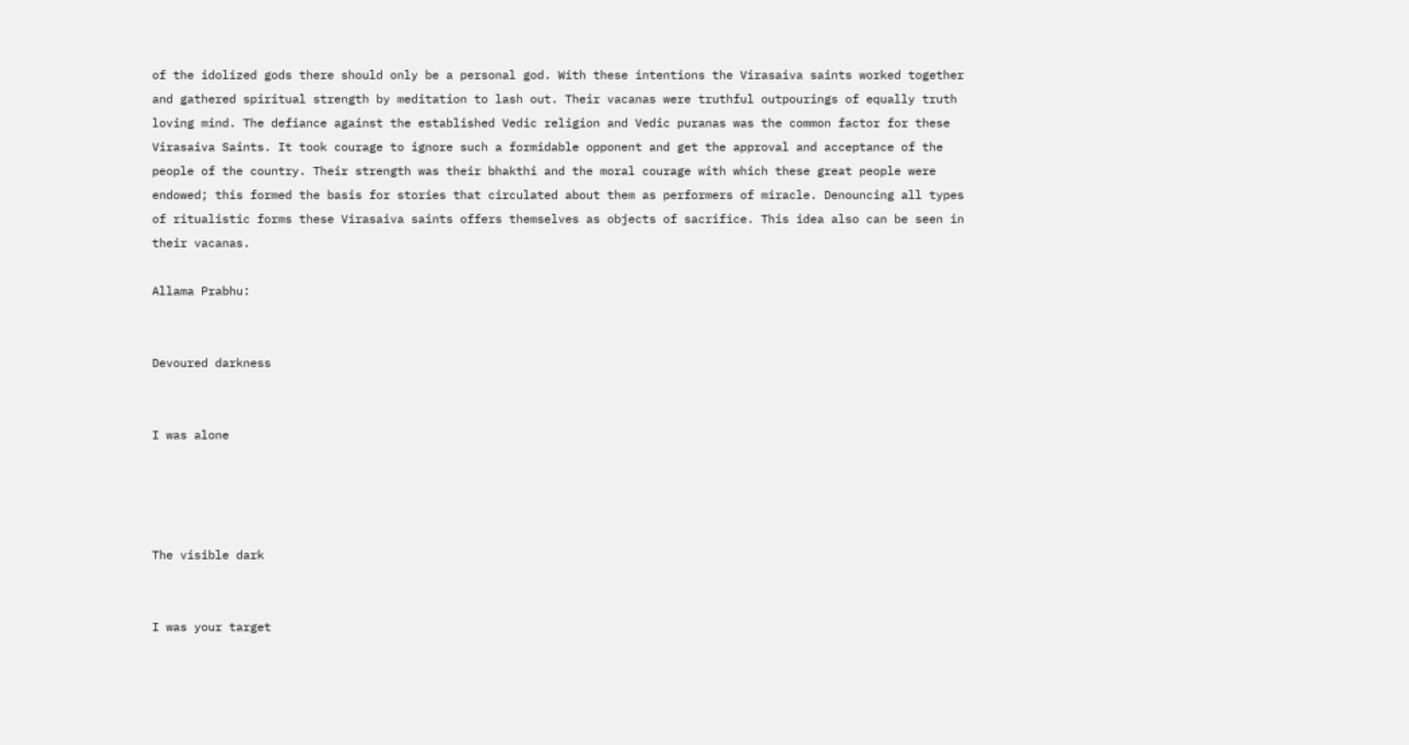of the idolized gods there should only be a personal god. With these intentions the Virasaiva saints worked together and gathered spiritual strength by meditation to lash out. Their vacanas were truthful outpourings of equally truth loving mind. The defiance against the established Vedic religion and Vedic puranas was the common factor for these Virasaiva Saints. It took courage to ignore such a formidable opponent and get the approval and acceptance of the people of the country. Their strength was their bhakthi and the moral courage with which these great people were endowed; this formed the basis for stories that circulated about them as performers of miracle. Denouncing all types of ritualistic forms these Virasaiva saints offers themselves as objects of sacrifice. This idea also can be seen in their vacanas.

Allama Prabhu:


Devoured darkness


I was alone




The visible dark


I was your target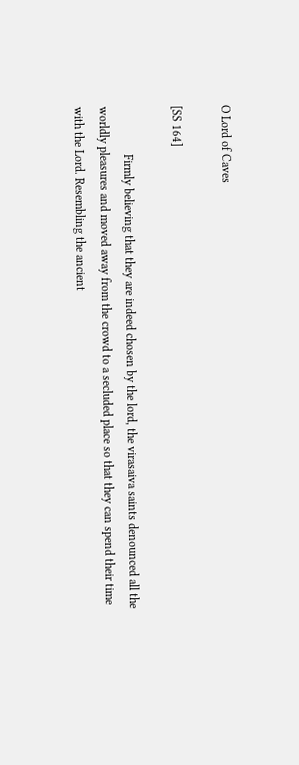O Lord of Caves

[SS 164]

                Firmly believing that they are indeed chosen by the lord, the virasaiva saints denounced all the worldly pleasures and moved away from the crowd to a secluded place so that they can spend their time with the Lord. Resembling the ancient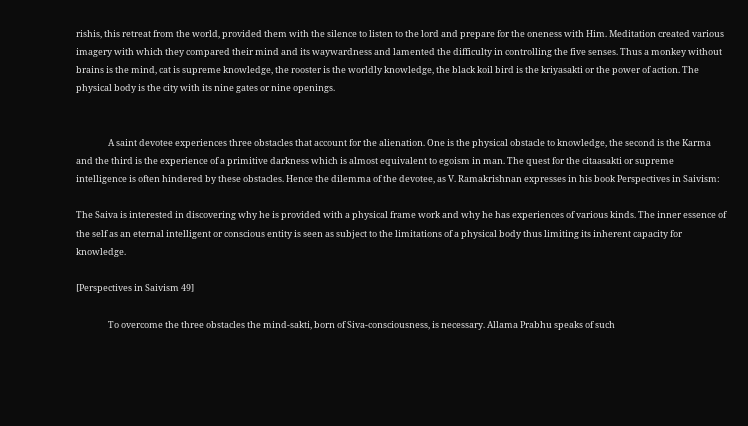rishis, this retreat from the world, provided them with the silence to listen to the lord and prepare for the oneness with Him. Meditation created various imagery with which they compared their mind and its waywardness and lamented the difficulty in controlling the five senses. Thus a monkey without brains is the mind, cat is supreme knowledge, the rooster is the worldly knowledge, the black koil bird is the kriyasakti or the power of action. The physical body is the city with its nine gates or nine openings.


                A saint devotee experiences three obstacles that account for the alienation. One is the physical obstacle to knowledge, the second is the Karma and the third is the experience of a primitive darkness which is almost equivalent to egoism in man. The quest for the citaasakti or supreme intelligence is often hindered by these obstacles. Hence the dilemma of the devotee, as V. Ramakrishnan expresses in his book Perspectives in Saivism:

The Saiva is interested in discovering why he is provided with a physical frame work and why he has experiences of various kinds. The inner essence of the self as an eternal intelligent or conscious entity is seen as subject to the limitations of a physical body thus limiting its inherent capacity for knowledge.

[Perspectives in Saivism 49]

                To overcome the three obstacles the mind-sakti, born of Siva-consciousness, is necessary. Allama Prabhu speaks of such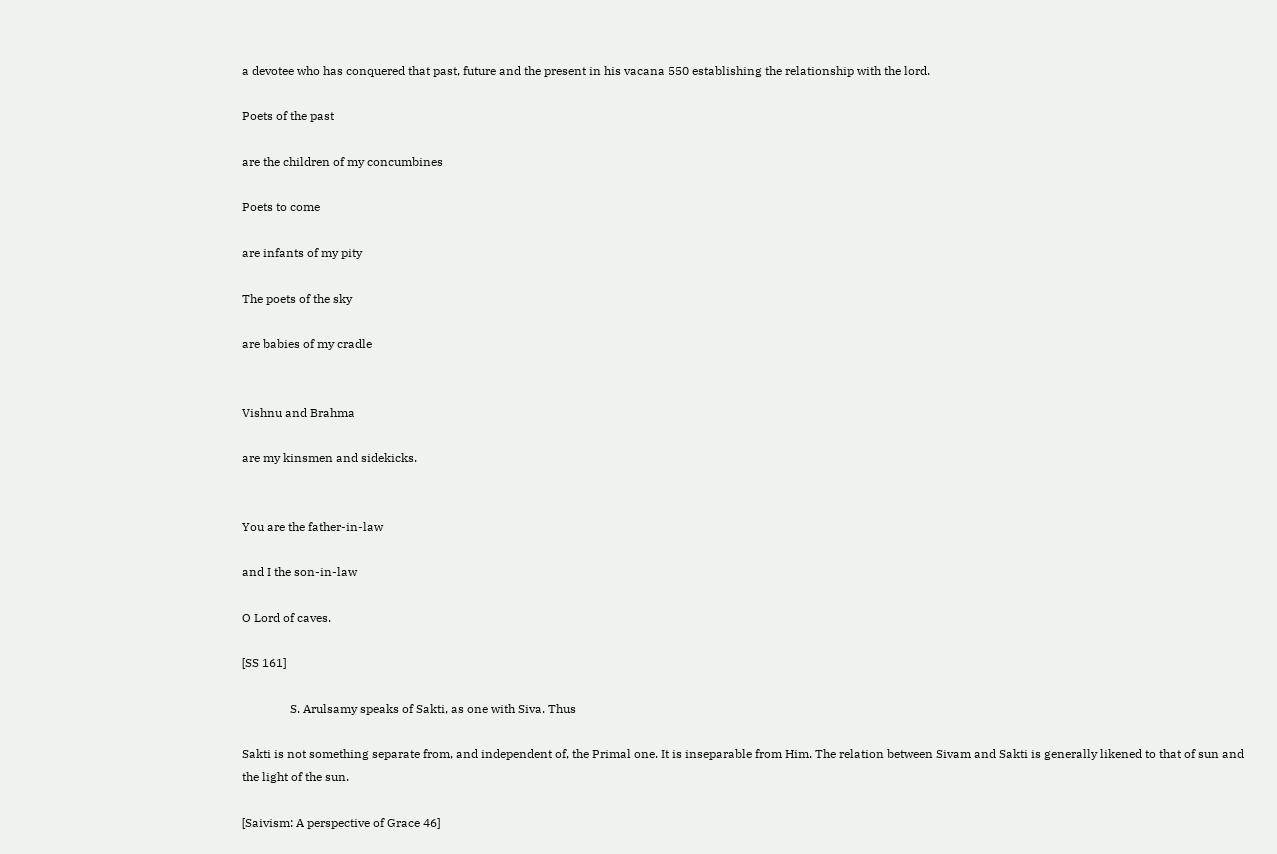a devotee who has conquered that past, future and the present in his vacana 550 establishing the relationship with the lord.

Poets of the past

are the children of my concumbines

Poets to come

are infants of my pity

The poets of the sky

are babies of my cradle


Vishnu and Brahma

are my kinsmen and sidekicks.


You are the father-in-law

and I the son-in-law

O Lord of caves.

[SS 161]

                S. Arulsamy speaks of Sakti, as one with Siva. Thus

Sakti is not something separate from, and independent of, the Primal one. It is inseparable from Him. The relation between Sivam and Sakti is generally likened to that of sun and the light of the sun.

[Saivism: A perspective of Grace 46]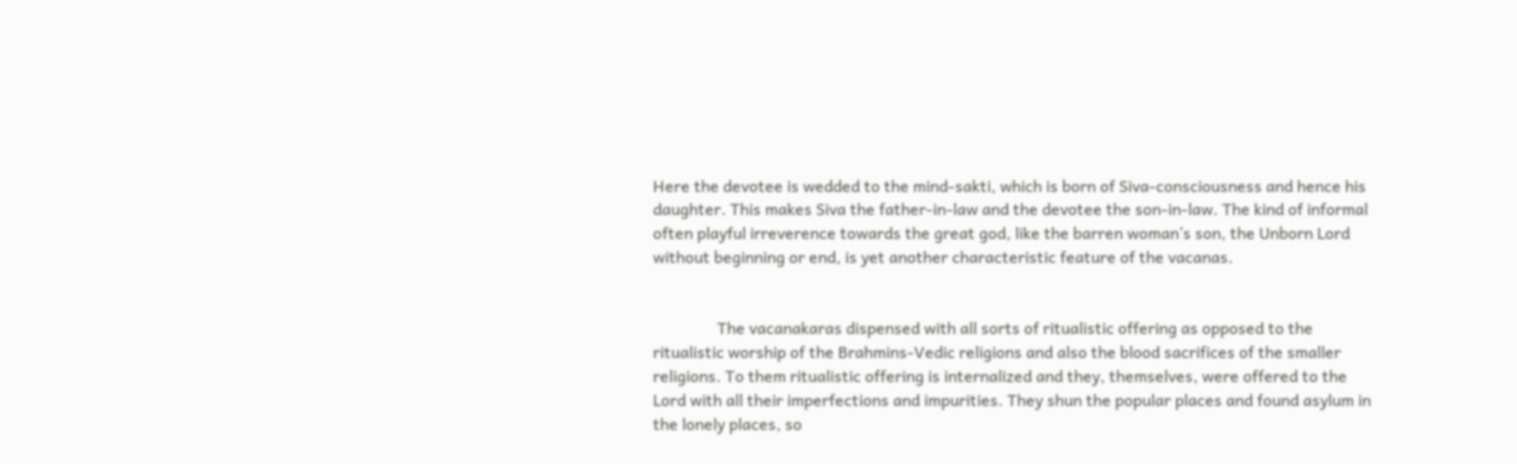Here the devotee is wedded to the mind-sakti, which is born of Siva-consciousness and hence his daughter. This makes Siva the father-in-law and the devotee the son-in-law. The kind of informal often playful irreverence towards the great god, like the barren woman’s son, the Unborn Lord without beginning or end, is yet another characteristic feature of the vacanas.


                The vacanakaras dispensed with all sorts of ritualistic offering as opposed to the ritualistic worship of the Brahmins-Vedic religions and also the blood sacrifices of the smaller religions. To them ritualistic offering is internalized and they, themselves, were offered to the Lord with all their imperfections and impurities. They shun the popular places and found asylum in the lonely places, so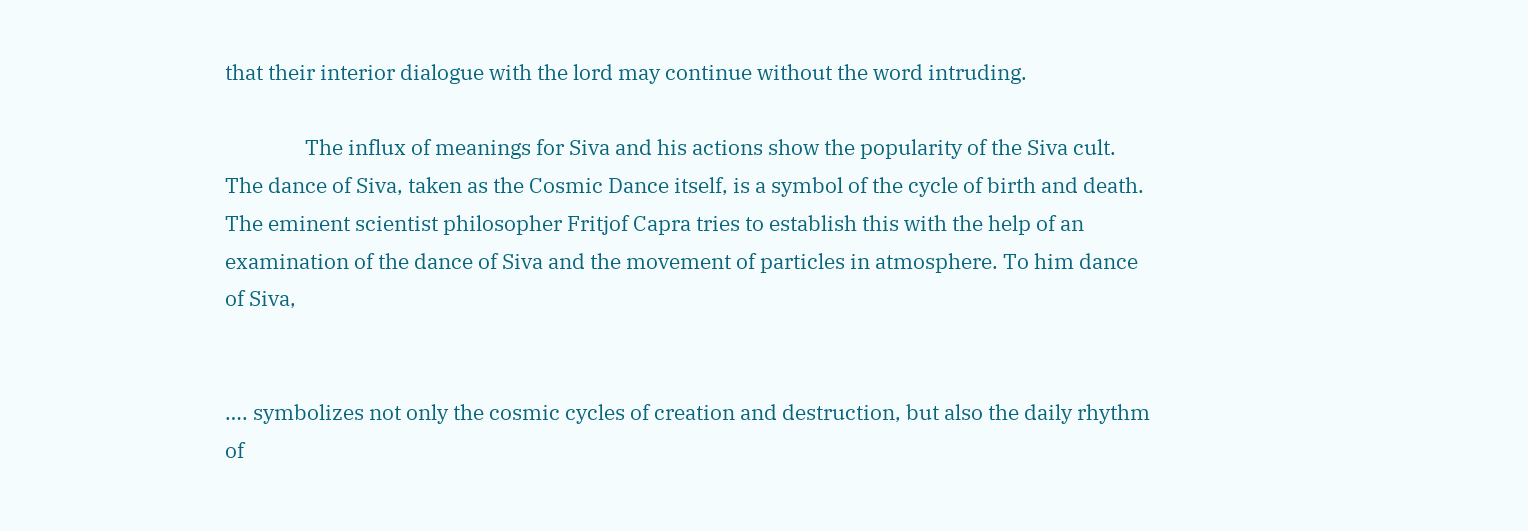that their interior dialogue with the lord may continue without the word intruding.

                The influx of meanings for Siva and his actions show the popularity of the Siva cult. The dance of Siva, taken as the Cosmic Dance itself, is a symbol of the cycle of birth and death. The eminent scientist philosopher Fritjof Capra tries to establish this with the help of an examination of the dance of Siva and the movement of particles in atmosphere. To him dance of Siva,


…. symbolizes not only the cosmic cycles of creation and destruction, but also the daily rhythm of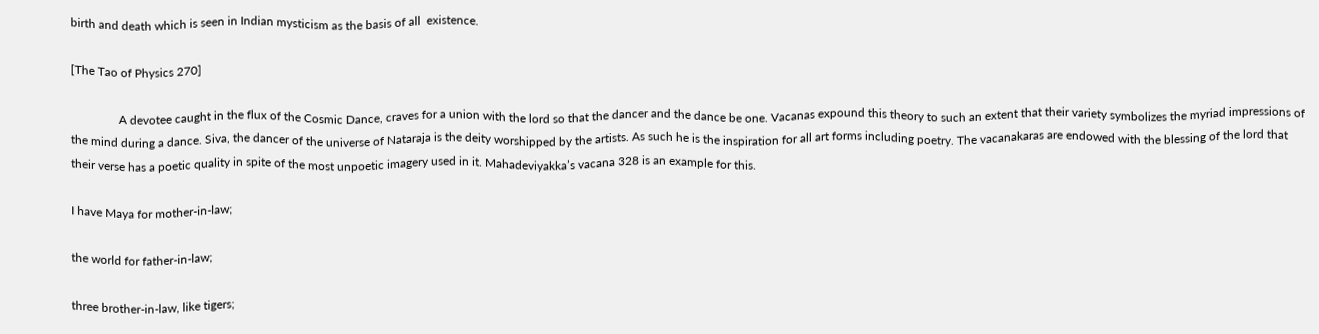birth and death which is seen in Indian mysticism as the basis of all  existence.

[The Tao of Physics 270]

                A devotee caught in the flux of the Cosmic Dance, craves for a union with the lord so that the dancer and the dance be one. Vacanas expound this theory to such an extent that their variety symbolizes the myriad impressions of the mind during a dance. Siva, the dancer of the universe of Nataraja is the deity worshipped by the artists. As such he is the inspiration for all art forms including poetry. The vacanakaras are endowed with the blessing of the lord that their verse has a poetic quality in spite of the most unpoetic imagery used in it. Mahadeviyakka’s vacana 328 is an example for this.

I have Maya for mother-in-law;

the world for father-in-law;

three brother-in-law, like tigers;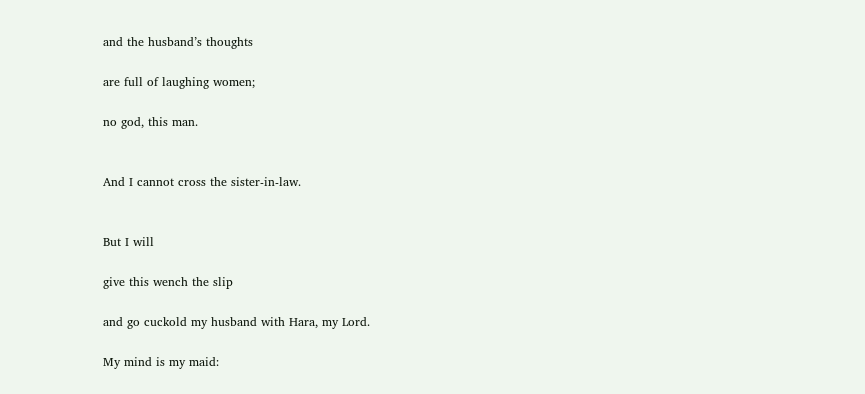and the husband’s thoughts

are full of laughing women;

no god, this man.


And I cannot cross the sister-in-law.


But I will

give this wench the slip

and go cuckold my husband with Hara, my Lord.

My mind is my maid: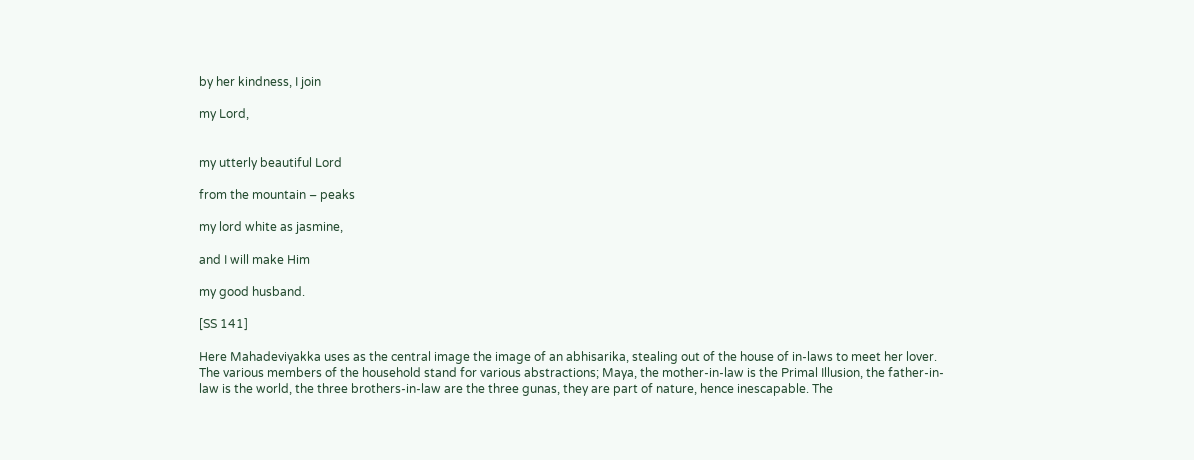by her kindness, I join

my Lord,


my utterly beautiful Lord

from the mountain – peaks

my lord white as jasmine,

and I will make Him

my good husband.

[SS 141]

Here Mahadeviyakka uses as the central image the image of an abhisarika, stealing out of the house of in-laws to meet her lover. The various members of the household stand for various abstractions; Maya, the mother-in-law is the Primal Illusion, the father-in-law is the world, the three brothers-in-law are the three gunas, they are part of nature, hence inescapable. The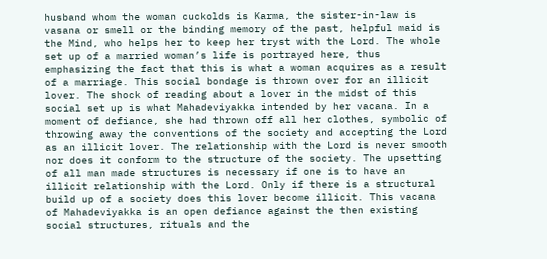husband whom the woman cuckolds is Karma, the sister-in-law is vasana or smell or the binding memory of the past, helpful maid is the Mind, who helps her to keep her tryst with the Lord. The whole set up of a married woman’s life is portrayed here, thus emphasizing the fact that this is what a woman acquires as a result of a marriage. This social bondage is thrown over for an illicit lover. The shock of reading about a lover in the midst of this social set up is what Mahadeviyakka intended by her vacana. In a moment of defiance, she had thrown off all her clothes, symbolic of throwing away the conventions of the society and accepting the Lord as an illicit lover. The relationship with the Lord is never smooth nor does it conform to the structure of the society. The upsetting of all man made structures is necessary if one is to have an illicit relationship with the Lord. Only if there is a structural build up of a society does this lover become illicit. This vacana of Mahadeviyakka is an open defiance against the then existing social structures, rituals and the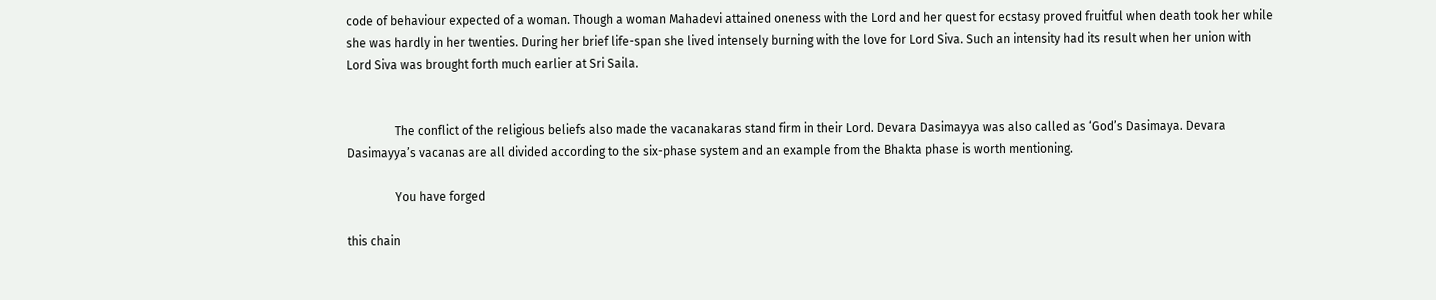code of behaviour expected of a woman. Though a woman Mahadevi attained oneness with the Lord and her quest for ecstasy proved fruitful when death took her while she was hardly in her twenties. During her brief life-span she lived intensely burning with the love for Lord Siva. Such an intensity had its result when her union with Lord Siva was brought forth much earlier at Sri Saila.


                The conflict of the religious beliefs also made the vacanakaras stand firm in their Lord. Devara Dasimayya was also called as ‘God’s Dasimaya. Devara Dasimayya’s vacanas are all divided according to the six-phase system and an example from the Bhakta phase is worth mentioning.

                You have forged

this chain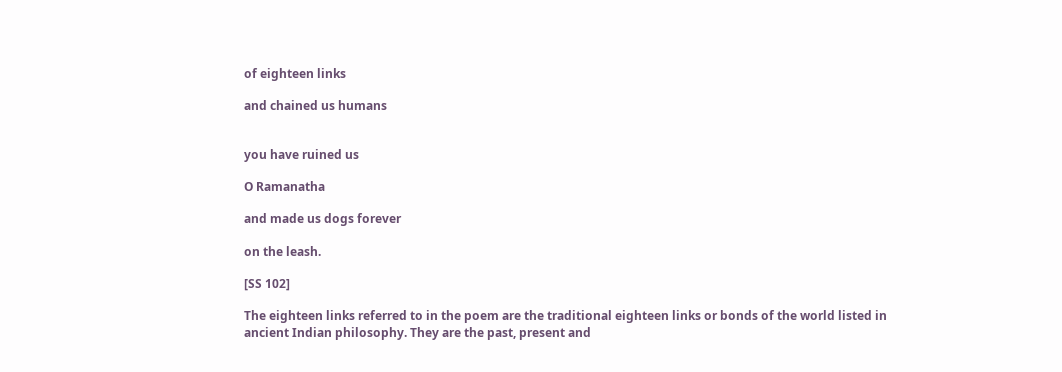of eighteen links

and chained us humans


you have ruined us

O Ramanatha

and made us dogs forever

on the leash.

[SS 102]

The eighteen links referred to in the poem are the traditional eighteen links or bonds of the world listed in ancient Indian philosophy. They are the past, present and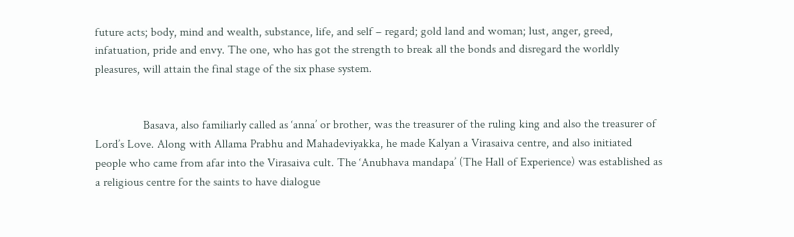future acts; body, mind and wealth, substance, life, and self – regard; gold land and woman; lust, anger, greed, infatuation, pride and envy. The one, who has got the strength to break all the bonds and disregard the worldly pleasures, will attain the final stage of the six phase system.


                Basava, also familiarly called as ‘anna’ or brother, was the treasurer of the ruling king and also the treasurer of Lord’s Love. Along with Allama Prabhu and Mahadeviyakka, he made Kalyan a Virasaiva centre, and also initiated people who came from afar into the Virasaiva cult. The ‘Anubhava mandapa’ (The Hall of Experience) was established as a religious centre for the saints to have dialogue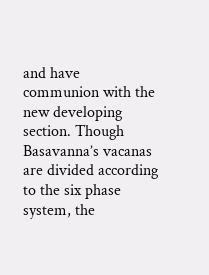and have communion with the new developing section. Though Basavanna’s vacanas are divided according to the six phase system, the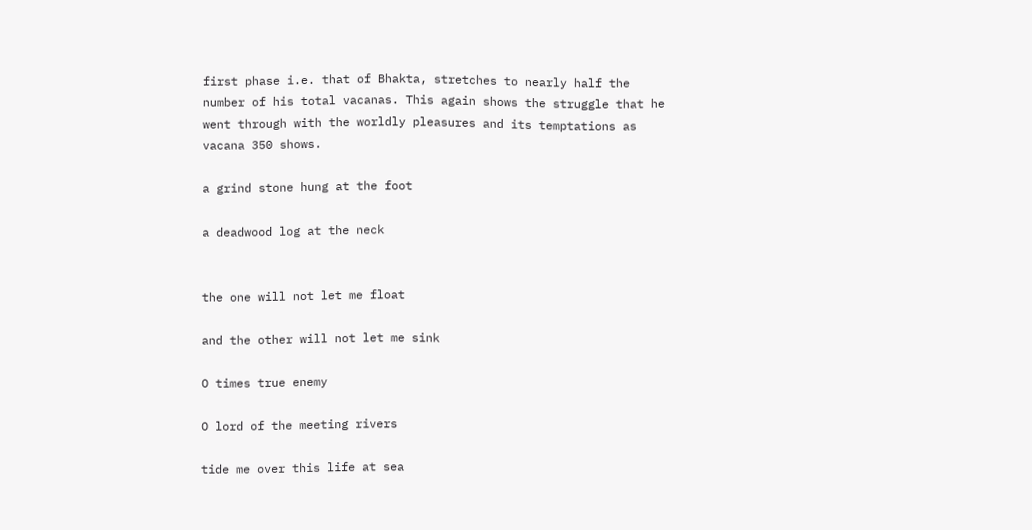first phase i.e. that of Bhakta, stretches to nearly half the number of his total vacanas. This again shows the struggle that he went through with the worldly pleasures and its temptations as vacana 350 shows.

a grind stone hung at the foot

a deadwood log at the neck


the one will not let me float

and the other will not let me sink

O times true enemy

O lord of the meeting rivers

tide me over this life at sea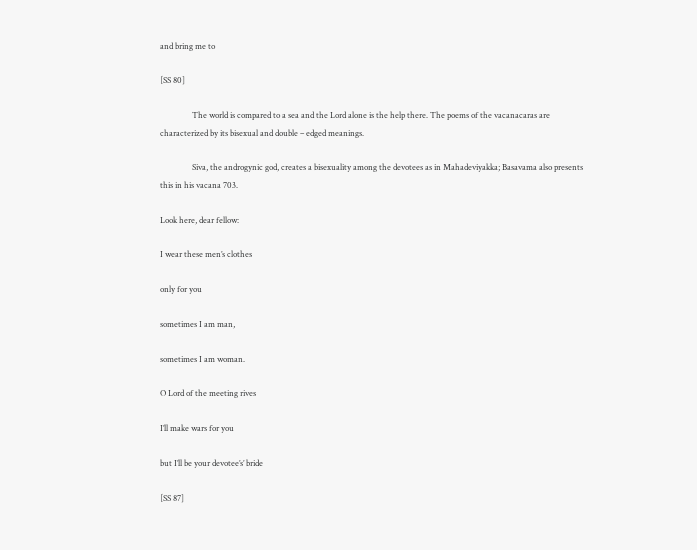and bring me to

[SS 80]

                The world is compared to a sea and the Lord alone is the help there. The poems of the vacanacaras are characterized by its bisexual and double – edged meanings.

                Siva, the androgynic god, creates a bisexuality among the devotees as in Mahadeviyakka; Basavama also presents this in his vacana 703.

Look here, dear fellow:

I wear these men’s clothes

only for you

sometimes I am man,

sometimes I am woman.

O Lord of the meeting rives

I’ll make wars for you

but I’ll be your devotee’s’ bride

[SS 87]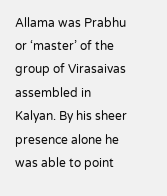Allama was Prabhu or ‘master’ of the group of Virasaivas assembled in Kalyan. By his sheer presence alone he was able to point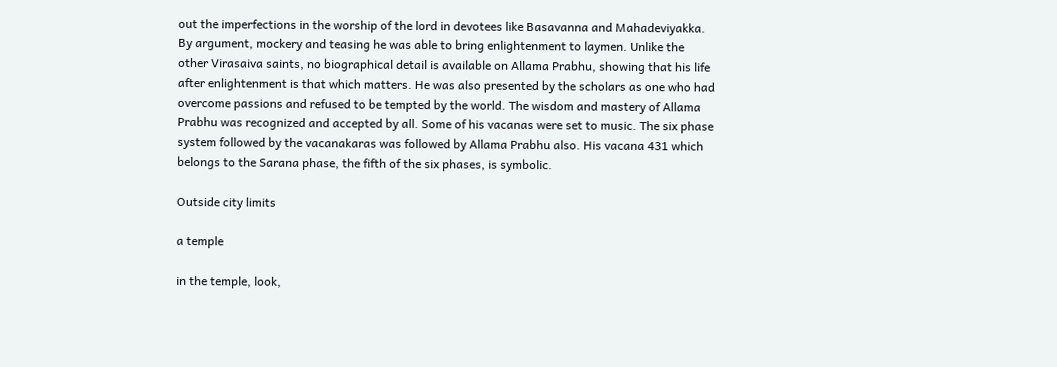out the imperfections in the worship of the lord in devotees like Basavanna and Mahadeviyakka. By argument, mockery and teasing he was able to bring enlightenment to laymen. Unlike the other Virasaiva saints, no biographical detail is available on Allama Prabhu, showing that his life after enlightenment is that which matters. He was also presented by the scholars as one who had overcome passions and refused to be tempted by the world. The wisdom and mastery of Allama Prabhu was recognized and accepted by all. Some of his vacanas were set to music. The six phase system followed by the vacanakaras was followed by Allama Prabhu also. His vacana 431 which belongs to the Sarana phase, the fifth of the six phases, is symbolic.

Outside city limits

a temple

in the temple, look,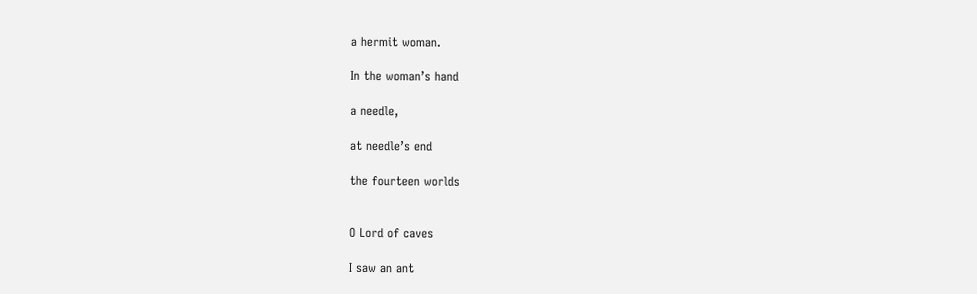a hermit woman.

In the woman’s hand

a needle,

at needle’s end

the fourteen worlds


O Lord of caves

I saw an ant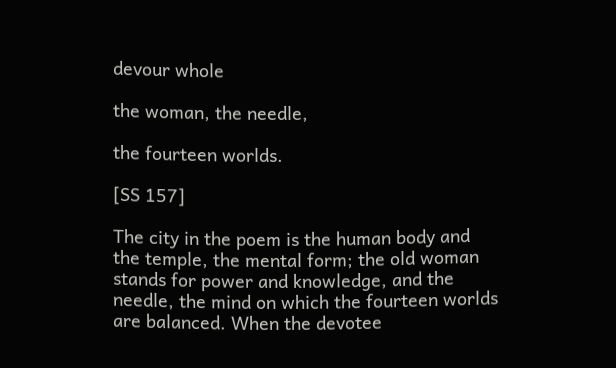devour whole

the woman, the needle,

the fourteen worlds.

[SS 157]

The city in the poem is the human body and the temple, the mental form; the old woman stands for power and knowledge, and the needle, the mind on which the fourteen worlds are balanced. When the devotee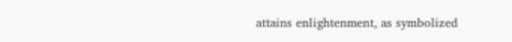attains enlightenment, as symbolized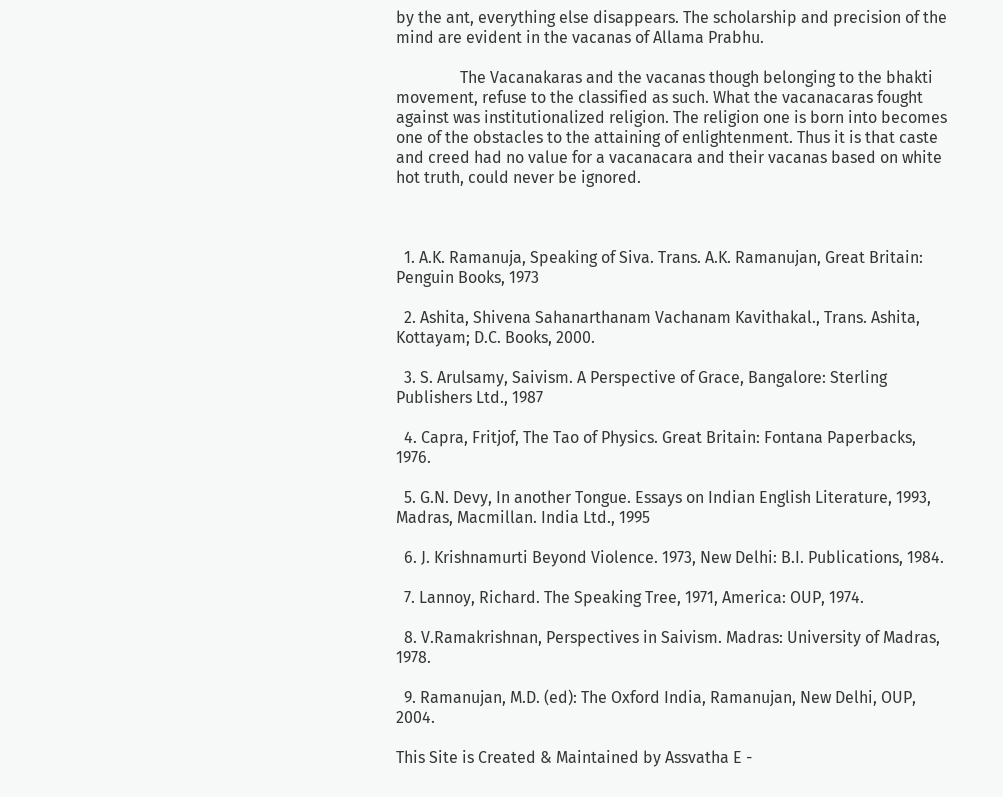by the ant, everything else disappears. The scholarship and precision of the mind are evident in the vacanas of Allama Prabhu.

                The Vacanakaras and the vacanas though belonging to the bhakti movement, refuse to the classified as such. What the vacanacaras fought against was institutionalized religion. The religion one is born into becomes one of the obstacles to the attaining of enlightenment. Thus it is that caste and creed had no value for a vacanacara and their vacanas based on white hot truth, could never be ignored.



  1. A.K. Ramanuja, Speaking of Siva. Trans. A.K. Ramanujan, Great Britain: Penguin Books, 1973

  2. Ashita, Shivena Sahanarthanam Vachanam Kavithakal., Trans. Ashita, Kottayam; D.C. Books, 2000.

  3. S. Arulsamy, Saivism. A Perspective of Grace, Bangalore: Sterling Publishers Ltd., 1987

  4. Capra, Fritjof, The Tao of Physics. Great Britain: Fontana Paperbacks, 1976.

  5. G.N. Devy, In another Tongue. Essays on Indian English Literature, 1993, Madras, Macmillan. India Ltd., 1995

  6. J. Krishnamurti Beyond Violence. 1973, New Delhi: B.I. Publications, 1984.

  7. Lannoy, Richard. The Speaking Tree, 1971, America: OUP, 1974.

  8. V.Ramakrishnan, Perspectives in Saivism. Madras: University of Madras, 1978.

  9. Ramanujan, M.D. (ed): The Oxford India, Ramanujan, New Delhi, OUP, 2004.

This Site is Created & Maintained by Assvatha E -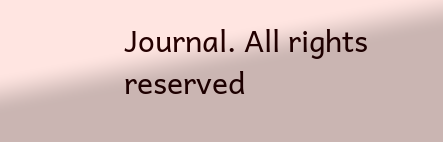Journal. All rights reserved